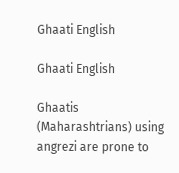Ghaati English

Ghaati English

Ghaatis (Maharashtrians) using angrezi are prone to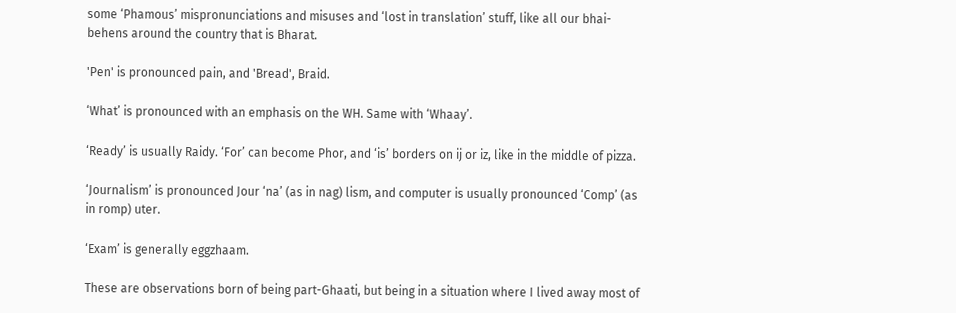some ‘Phamous’ mispronunciations and misuses and ‘lost in translation’ stuff, like all our bhai-behens around the country that is Bharat.

'Pen' is pronounced pain, and 'Bread', Braid.

‘What’ is pronounced with an emphasis on the WH. Same with ‘Whaay’.

‘Ready’ is usually Raidy. ‘For’ can become Phor, and ‘is’ borders on ij or iz, like in the middle of pizza.

‘Journalism’ is pronounced Jour ‘na’ (as in nag) lism, and computer is usually pronounced ‘Comp’ (as in romp) uter.

‘Exam’ is generally eggzhaam.

These are observations born of being part-Ghaati, but being in a situation where I lived away most of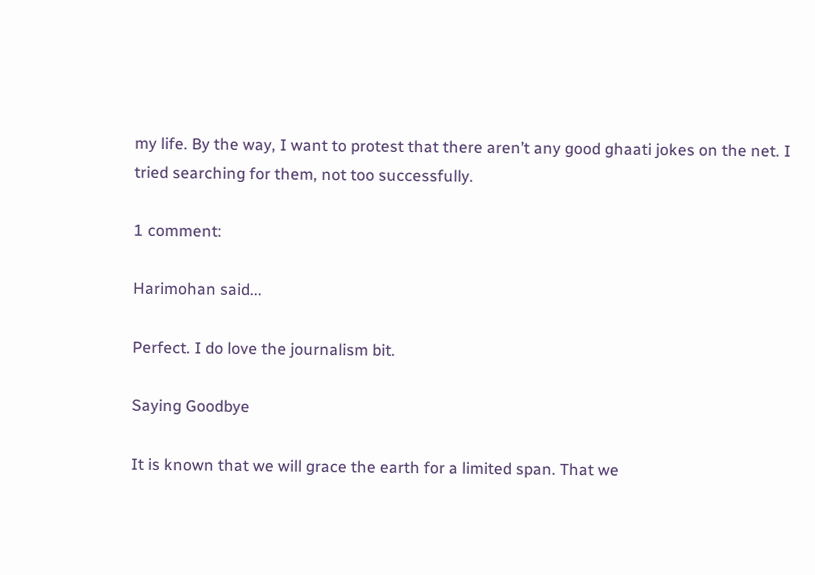my life. By the way, I want to protest that there aren’t any good ghaati jokes on the net. I tried searching for them, not too successfully.

1 comment:

Harimohan said...

Perfect. I do love the journalism bit.

Saying Goodbye

It is known that we will grace the earth for a limited span. That we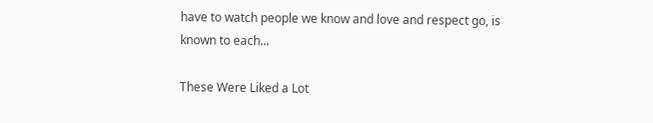have to watch people we know and love and respect go, is known to each...

These Were Liked a Lot